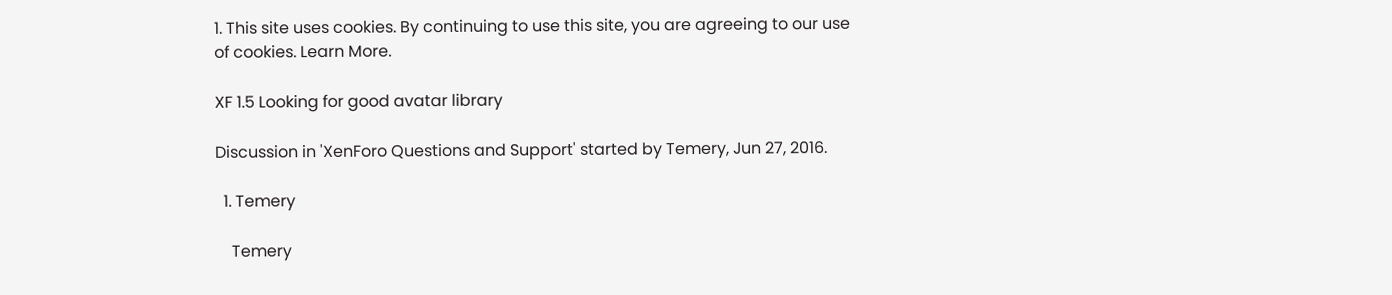1. This site uses cookies. By continuing to use this site, you are agreeing to our use of cookies. Learn More.

XF 1.5 Looking for good avatar library

Discussion in 'XenForo Questions and Support' started by Temery, Jun 27, 2016.

  1. Temery

    Temery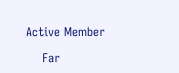Active Member

    Far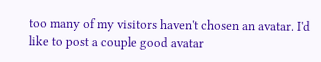too many of my visitors haven't chosen an avatar. I'd like to post a couple good avatar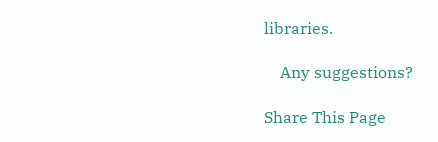libraries.

    Any suggestions?

Share This Page